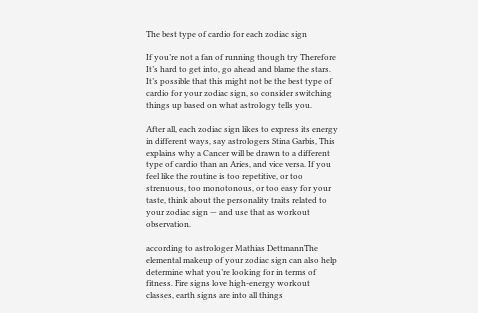The best type of cardio for each zodiac sign

If you’re not a fan of running though try Therefore It’s hard to get into, go ahead and blame the stars. It’s possible that this might not be the best type of cardio for your zodiac sign, so consider switching things up based on what astrology tells you.

After all, each zodiac sign likes to express its energy in different ways, say astrologers Stina Garbis, This explains why a Cancer will be drawn to a different type of cardio than an Aries, and vice versa. If you feel like the routine is too repetitive, or too strenuous, too monotonous, or too easy for your taste, think about the personality traits related to your zodiac sign — and use that as workout observation.

according to astrologer Mathias DettmannThe elemental makeup of your zodiac sign can also help determine what you’re looking for in terms of fitness. Fire signs love high-energy workout classes, earth signs are into all things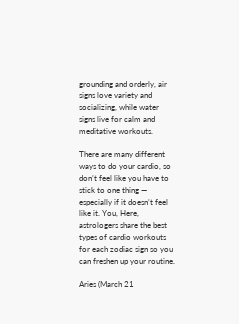grounding and orderly, air signs love variety and socializing, while water signs live for calm and meditative workouts.

There are many different ways to do your cardio, so don’t feel like you have to stick to one thing — especially if it doesn’t feel like it. You, Here, astrologers share the best types of cardio workouts for each zodiac sign so you can freshen up your routine.

Aries (March 21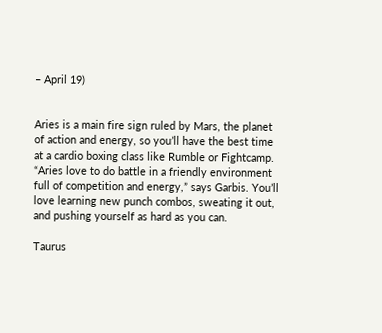– April 19)


Aries is a main fire sign ruled by Mars, the planet of action and energy, so you’ll have the best time at a cardio boxing class like Rumble or Fightcamp. “Aries love to do battle in a friendly environment full of competition and energy,” says Garbis. You’ll love learning new punch combos, sweating it out, and pushing yourself as hard as you can.

Taurus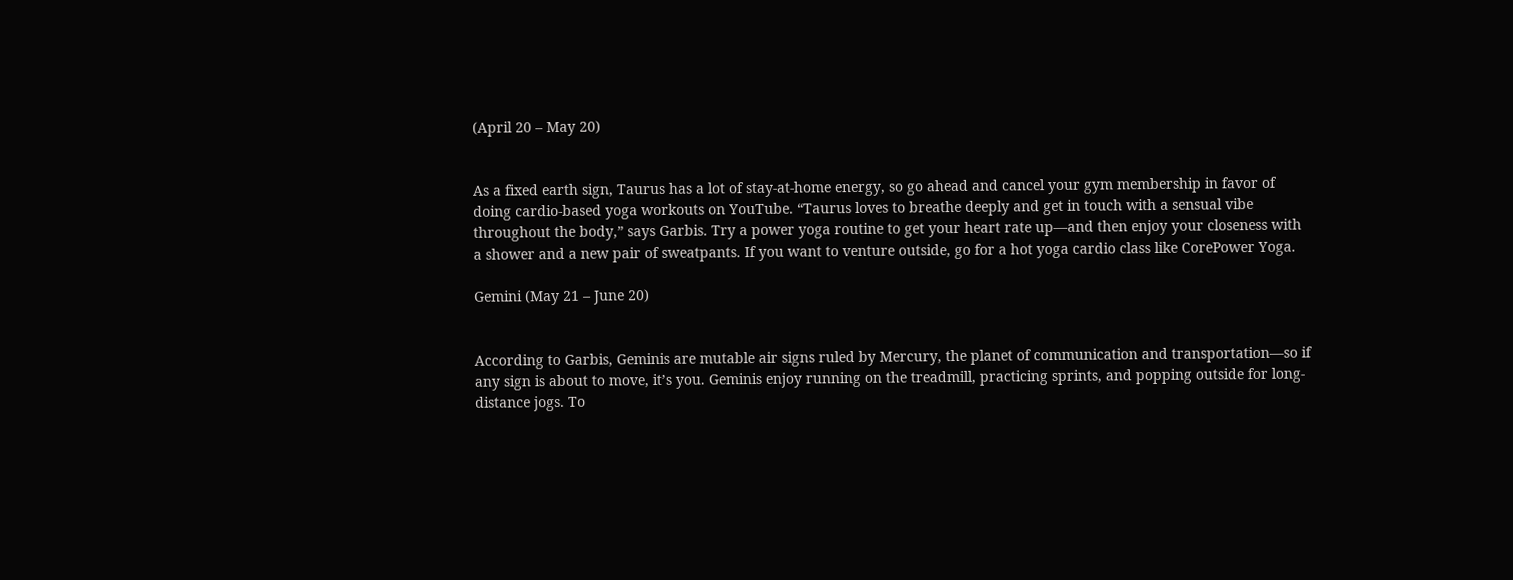(April 20 – May 20)


As a fixed earth sign, Taurus has a lot of stay-at-home energy, so go ahead and cancel your gym membership in favor of doing cardio-based yoga workouts on YouTube. “Taurus loves to breathe deeply and get in touch with a sensual vibe throughout the body,” says Garbis. Try a power yoga routine to get your heart rate up—and then enjoy your closeness with a shower and a new pair of sweatpants. If you want to venture outside, go for a hot yoga cardio class like CorePower Yoga.

Gemini (May 21 – June 20)


According to Garbis, Geminis are mutable air signs ruled by Mercury, the planet of communication and transportation—so if any sign is about to move, it’s you. Geminis enjoy running on the treadmill, practicing sprints, and popping outside for long-distance jogs. To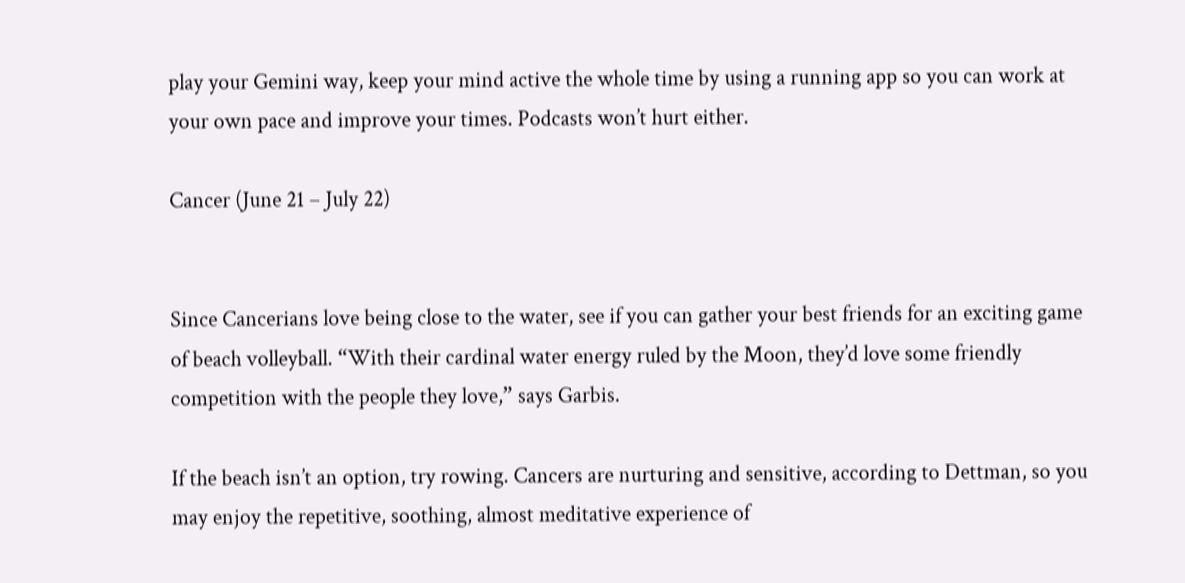play your Gemini way, keep your mind active the whole time by using a running app so you can work at your own pace and improve your times. Podcasts won’t hurt either.

Cancer (June 21 – July 22)


Since Cancerians love being close to the water, see if you can gather your best friends for an exciting game of beach volleyball. “With their cardinal water energy ruled by the Moon, they’d love some friendly competition with the people they love,” says Garbis.

If the beach isn’t an option, try rowing. Cancers are nurturing and sensitive, according to Dettman, so you may enjoy the repetitive, soothing, almost meditative experience of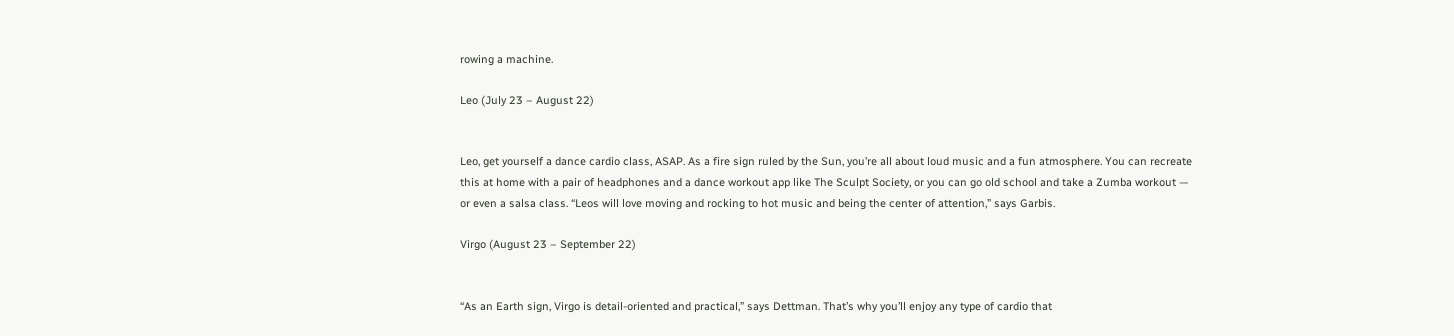rowing a machine.

Leo (July 23 – August 22)


Leo, get yourself a dance cardio class, ASAP. As a fire sign ruled by the Sun, you’re all about loud music and a fun atmosphere. You can recreate this at home with a pair of headphones and a dance workout app like The Sculpt Society, or you can go old school and take a Zumba workout — or even a salsa class. “Leos will love moving and rocking to hot music and being the center of attention,” says Garbis.

Virgo (August 23 – September 22)


“As an Earth sign, Virgo is detail-oriented and practical,” says Dettman. That’s why you’ll enjoy any type of cardio that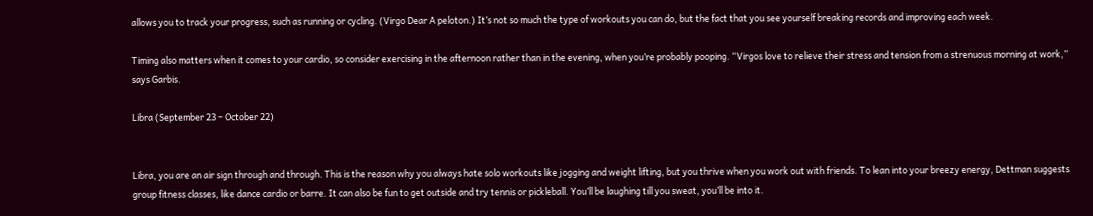allows you to track your progress, such as running or cycling. (Virgo Dear A peloton.) It’s not so much the type of workouts you can do, but the fact that you see yourself breaking records and improving each week.

Timing also matters when it comes to your cardio, so consider exercising in the afternoon rather than in the evening, when you’re probably pooping. “Virgos love to relieve their stress and tension from a strenuous morning at work,” says Garbis.

Libra (September 23 – October 22)


Libra, you are an air sign through and through. This is the reason why you always hate solo workouts like jogging and weight lifting, but you thrive when you work out with friends. To lean into your breezy energy, Dettman suggests group fitness classes, like dance cardio or barre. It can also be fun to get outside and try tennis or pickleball. You’ll be laughing till you sweat, you’ll be into it.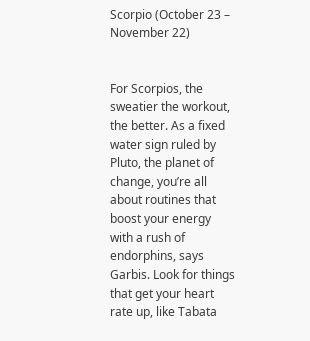Scorpio (October 23 – November 22)


For Scorpios, the sweatier the workout, the better. As a fixed water sign ruled by Pluto, the planet of change, you’re all about routines that boost your energy with a rush of endorphins, says Garbis. Look for things that get your heart rate up, like Tabata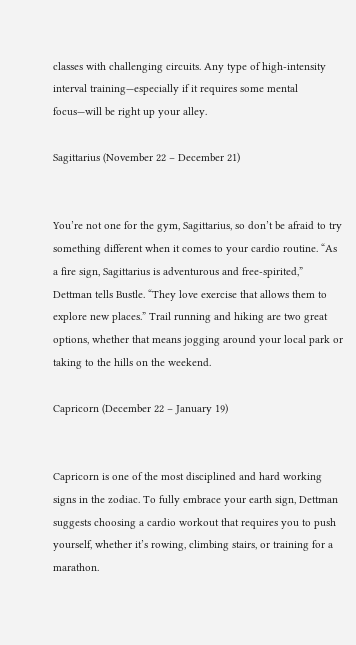classes with challenging circuits. Any type of high-intensity interval training—especially if it requires some mental focus—will be right up your alley.

Sagittarius (November 22 – December 21)


You’re not one for the gym, Sagittarius, so don’t be afraid to try something different when it comes to your cardio routine. “As a fire sign, Sagittarius is adventurous and free-spirited,” Dettman tells Bustle. “They love exercise that allows them to explore new places.” Trail running and hiking are two great options, whether that means jogging around your local park or taking to the hills on the weekend.

Capricorn (December 22 – January 19)


Capricorn is one of the most disciplined and hard working signs in the zodiac. To fully embrace your earth sign, Dettman suggests choosing a cardio workout that requires you to push yourself, whether it’s rowing, climbing stairs, or training for a marathon.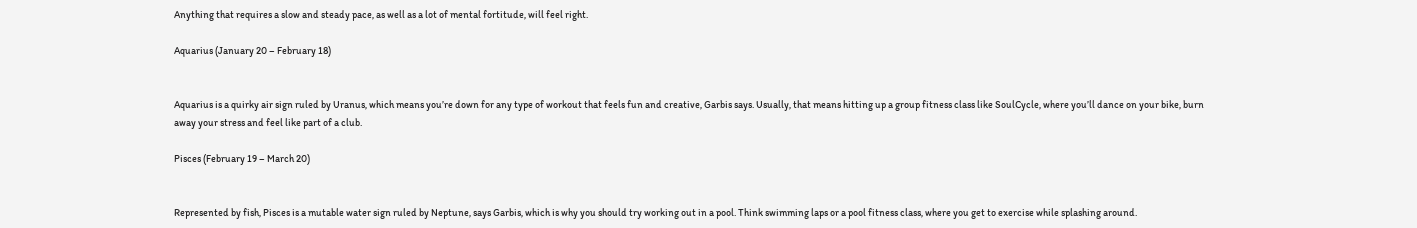Anything that requires a slow and steady pace, as well as a lot of mental fortitude, will feel right.

Aquarius (January 20 – February 18)


Aquarius is a quirky air sign ruled by Uranus, which means you’re down for any type of workout that feels fun and creative, Garbis says. Usually, that means hitting up a group fitness class like SoulCycle, where you’ll dance on your bike, burn away your stress and feel like part of a club.

Pisces (February 19 – March 20)


Represented by fish, Pisces is a mutable water sign ruled by Neptune, says Garbis, which is why you should try working out in a pool. Think swimming laps or a pool fitness class, where you get to exercise while splashing around.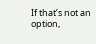If that’s not an option,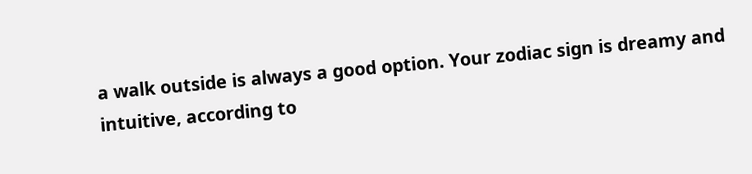a walk outside is always a good option. Your zodiac sign is dreamy and intuitive, according to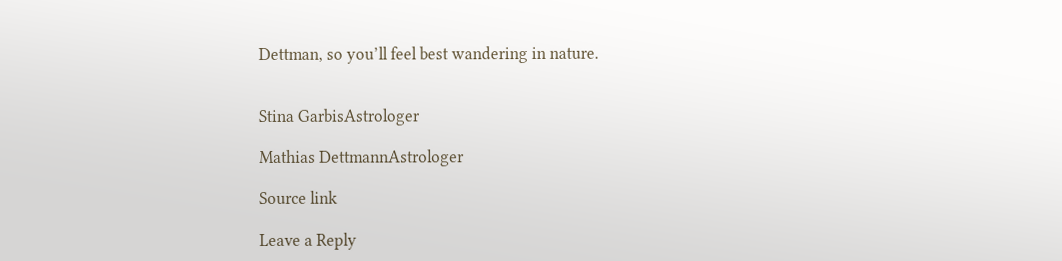Dettman, so you’ll feel best wandering in nature.


Stina GarbisAstrologer

Mathias DettmannAstrologer

Source link

Leave a Reply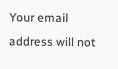Your email address will not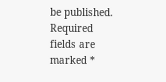be published. Required fields are marked *